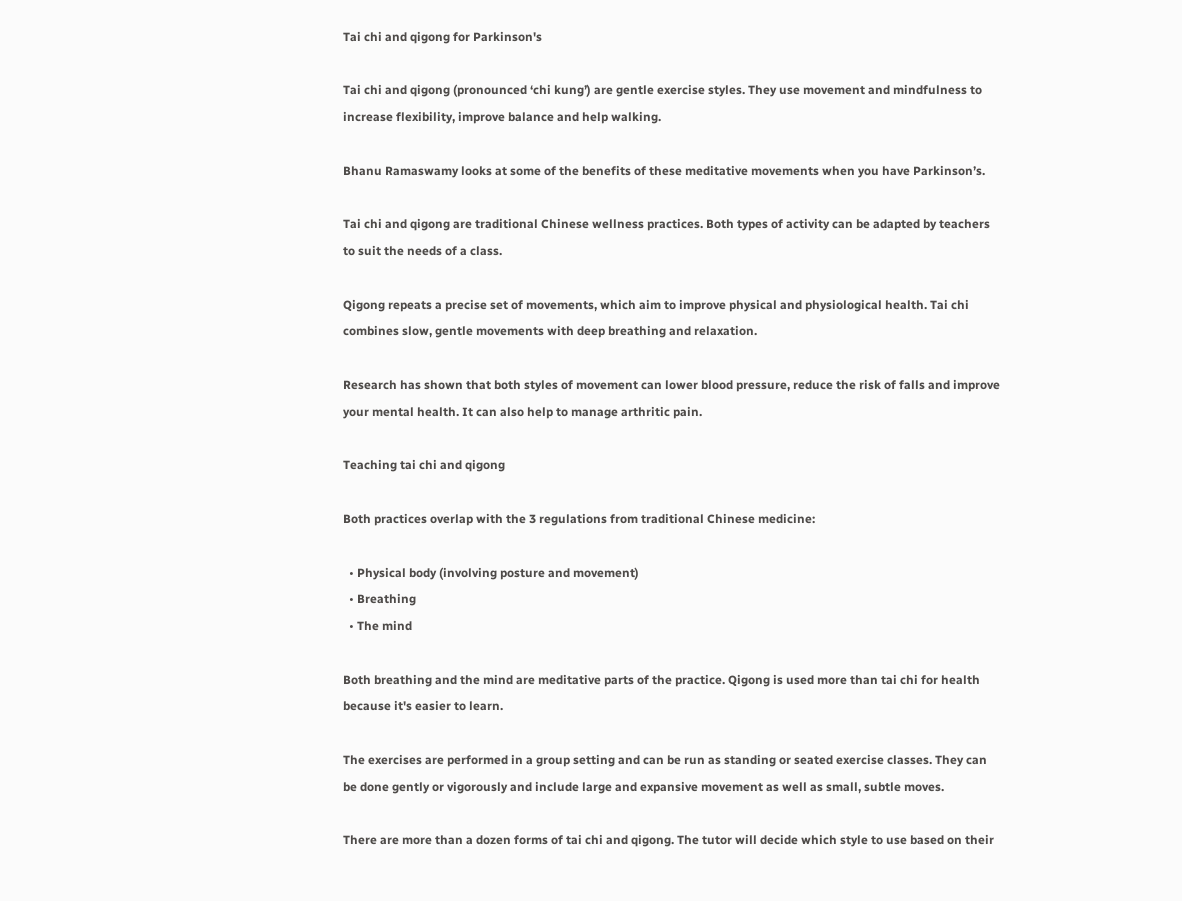Tai chi and qigong for Parkinson's

Tai chi and qigong (pronounced ‘chi kung’) are gentle exercise styles. They use movement and mindfulness to increase flexibility, improve balance and help walking.

Bhanu Ramaswamy looks at some of the benefits of these meditative movements when you have Parkinson’s.

Tai chi and qigong are traditional Chinese wellness practices. Both types of activity can be adapted by teachers to suit the needs of a class.

Qigong repeats a precise set of movements, which aim to improve physical and physiological health. Tai chi combines slow, gentle movements with deep breathing and relaxation.

Research has shown that both styles of movement can lower blood pressure, reduce the risk of falls and improve your mental health. It can also help to manage arthritic pain.

Teaching tai chi and qigong

Both practices overlap with the 3 regulations from traditional Chinese medicine:

  • Physical body (involving posture and movement)
  • Breathing
  • The mind

Both breathing and the mind are meditative parts of the practice. Qigong is used more than tai chi for health because it's easier to learn.

The exercises are performed in a group setting and can be run as standing or seated exercise classes. They can be done gently or vigorously and include large and expansive movement as well as small, subtle moves.

There are more than a dozen forms of tai chi and qigong. The tutor will decide which style to use based on their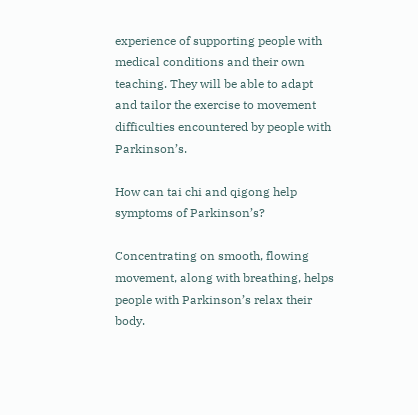experience of supporting people with medical conditions and their own teaching. They will be able to adapt and tailor the exercise to movement difficulties encountered by people with Parkinson’s.

How can tai chi and qigong help symptoms of Parkinson’s?

Concentrating on smooth, flowing movement, along with breathing, helps people with Parkinson’s relax their body.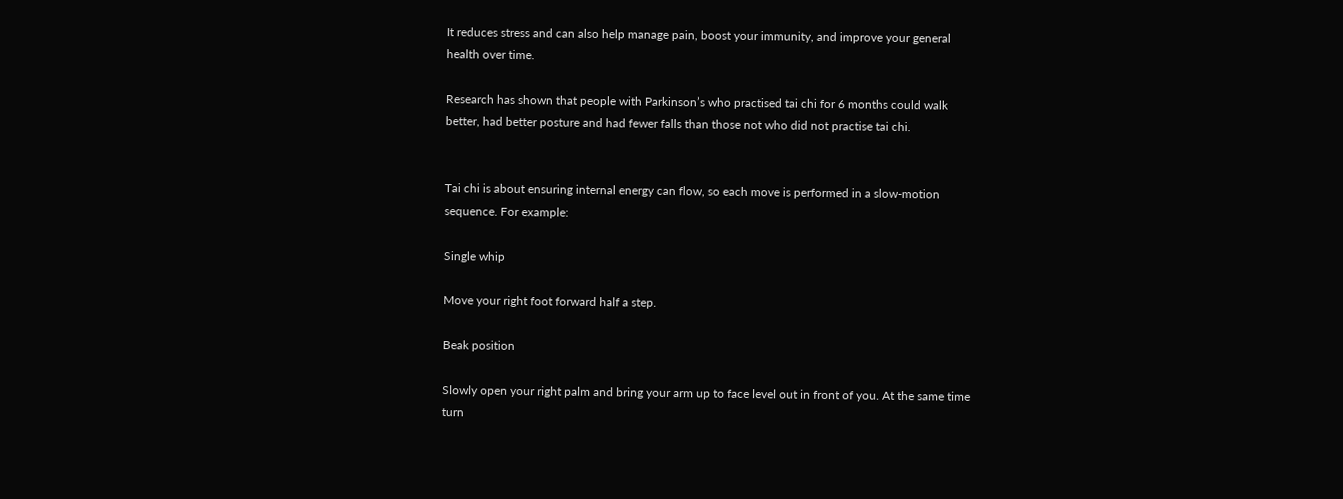It reduces stress and can also help manage pain, boost your immunity, and improve your general health over time.

Research has shown that people with Parkinson’s who practised tai chi for 6 months could walk better, had better posture and had fewer falls than those not who did not practise tai chi.


Tai chi is about ensuring internal energy can flow, so each move is performed in a slow-motion sequence. For example:

Single whip

Move your right foot forward half a step.

Beak position

Slowly open your right palm and bring your arm up to face level out in front of you. At the same time turn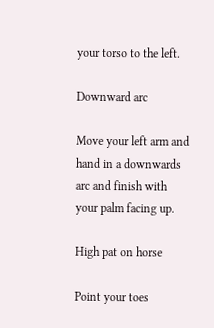your torso to the left.

Downward arc

Move your left arm and hand in a downwards arc and finish with your palm facing up.

High pat on horse

Point your toes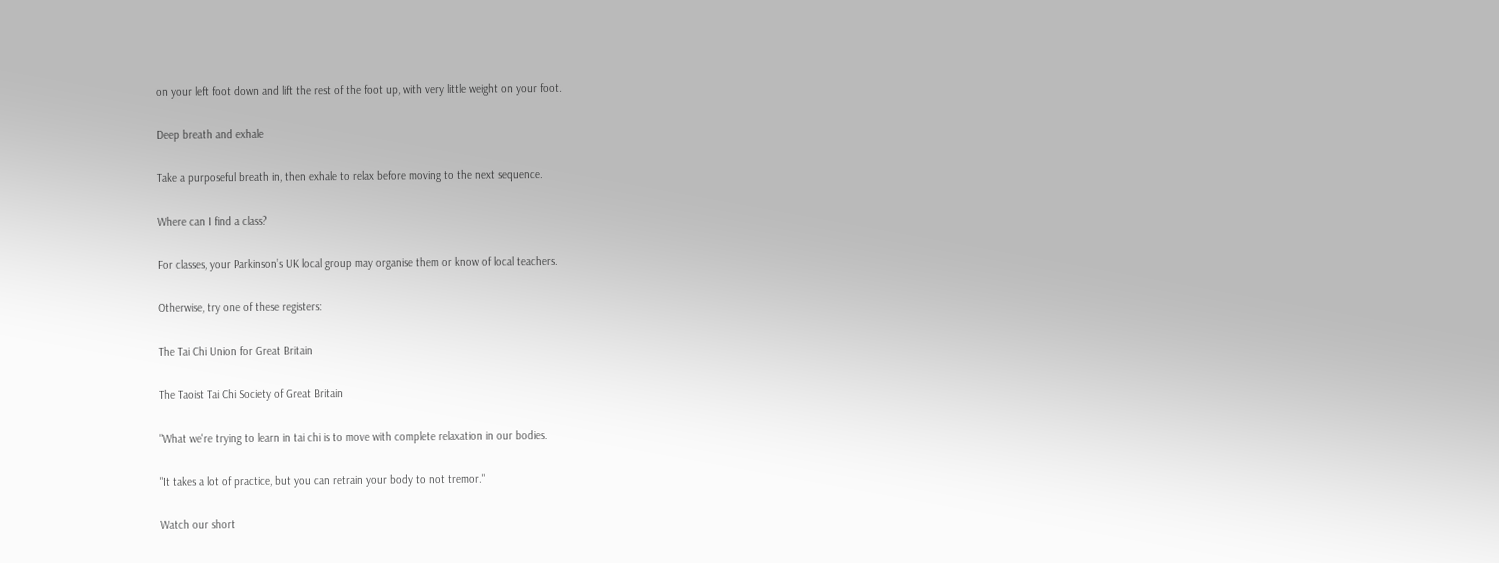on your left foot down and lift the rest of the foot up, with very little weight on your foot.

Deep breath and exhale

Take a purposeful breath in, then exhale to relax before moving to the next sequence.

Where can I find a class?

For classes, your Parkinson’s UK local group may organise them or know of local teachers.

Otherwise, try one of these registers:

The Tai Chi Union for Great Britain

The Taoist Tai Chi Society of Great Britain

"What we're trying to learn in tai chi is to move with complete relaxation in our bodies.

"It takes a lot of practice, but you can retrain your body to not tremor."

Watch our short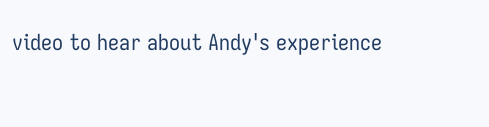video to hear about Andy's experience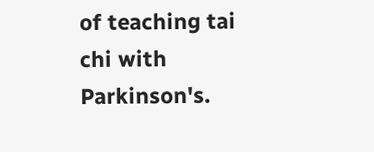of teaching tai chi with Parkinson's.